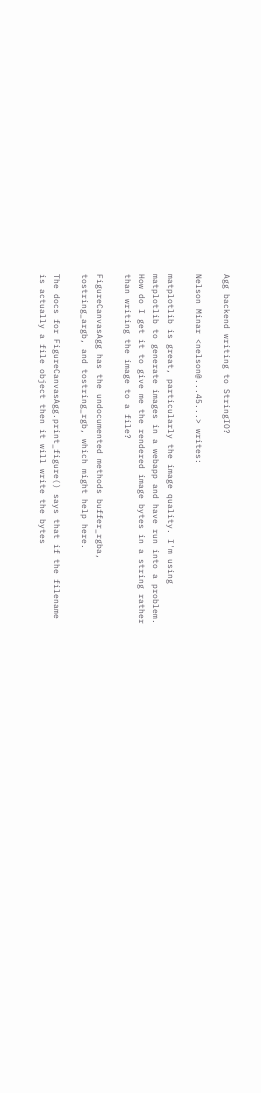Agg backend writing to StringIO?

Nelson Minar <nelson@...45...> writes:

matplotlib is great, particularly the image quality. I'm using
matplotlib to generate images in a webapp and have run into a problem.
How do I get it to give me the rendered image bytes in a string rather
than writing the image to a file?

FigureCanvasAgg has the undocumented methods buffer_rgba,
tostring_argb, and tostring_rgb, which might help here.

The docs for FigureCanvasAgg.print_figure() says that if the filename
is actually a file object then it will write the bytes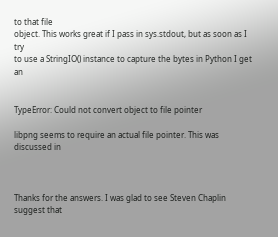to that file
object. This works great if I pass in sys.stdout, but as soon as I try
to use a StringIO() instance to capture the bytes in Python I get an


TypeError: Could not convert object to file pointer

libpng seems to require an actual file pointer. This was discussed in



Thanks for the answers. I was glad to see Steven Chaplin suggest that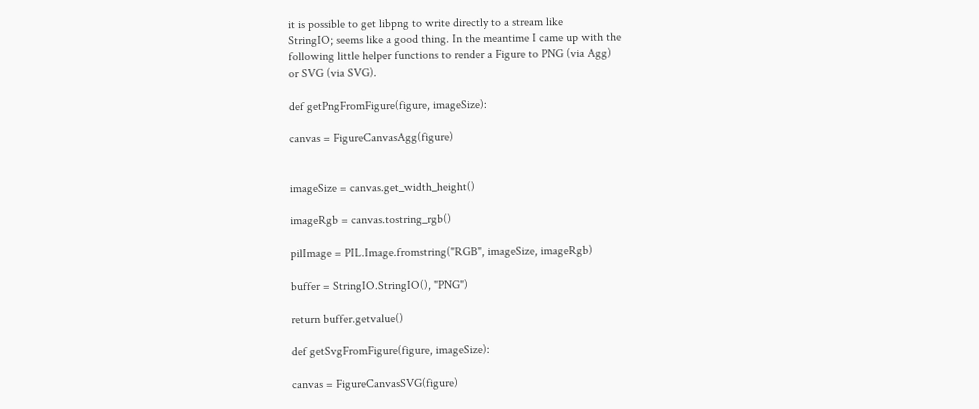it is possible to get libpng to write directly to a stream like
StringIO; seems like a good thing. In the meantime I came up with the
following little helper functions to render a Figure to PNG (via Agg)
or SVG (via SVG).

def getPngFromFigure(figure, imageSize):

canvas = FigureCanvasAgg(figure)


imageSize = canvas.get_width_height()

imageRgb = canvas.tostring_rgb()

pilImage = PIL.Image.fromstring("RGB", imageSize, imageRgb)

buffer = StringIO.StringIO(), "PNG")

return buffer.getvalue()

def getSvgFromFigure(figure, imageSize):

canvas = FigureCanvasSVG(figure)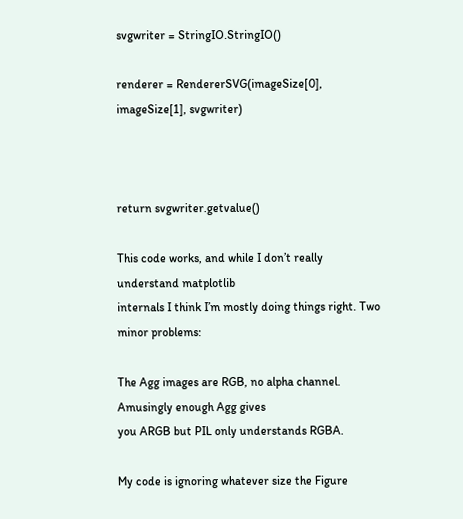svgwriter = StringIO.StringIO()

renderer = RendererSVG(imageSize[0], imageSize[1], svgwriter)



return svgwriter.getvalue()

This code works, and while I don’t really understand matplotlib
internals I think I’m mostly doing things right. Two minor problems:

The Agg images are RGB, no alpha channel. Amusingly enough Agg gives
you ARGB but PIL only understands RGBA.

My code is ignoring whatever size the Figure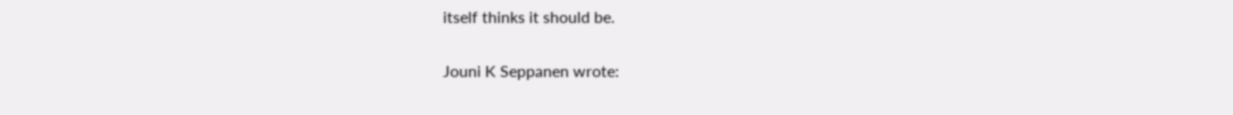itself thinks it should be.

Jouni K Seppanen wrote: